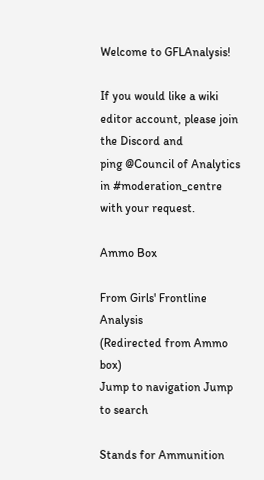Welcome to GFLAnalysis!

If you would like a wiki editor account, please join the Discord and
ping @Council of Analytics in #moderation_centre with your request.

Ammo Box

From Girls' Frontline Analysis
(Redirected from Ammo box)
Jump to navigation Jump to search

Stands for Ammunition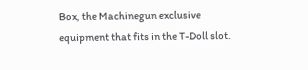Box, the Machinegun exclusive equipment that fits in the T-Doll slot.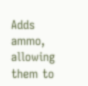Adds ammo, allowing them to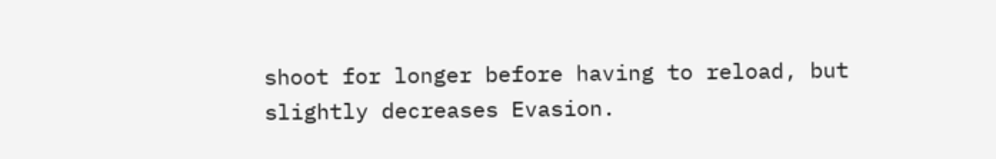shoot for longer before having to reload, but slightly decreases Evasion.